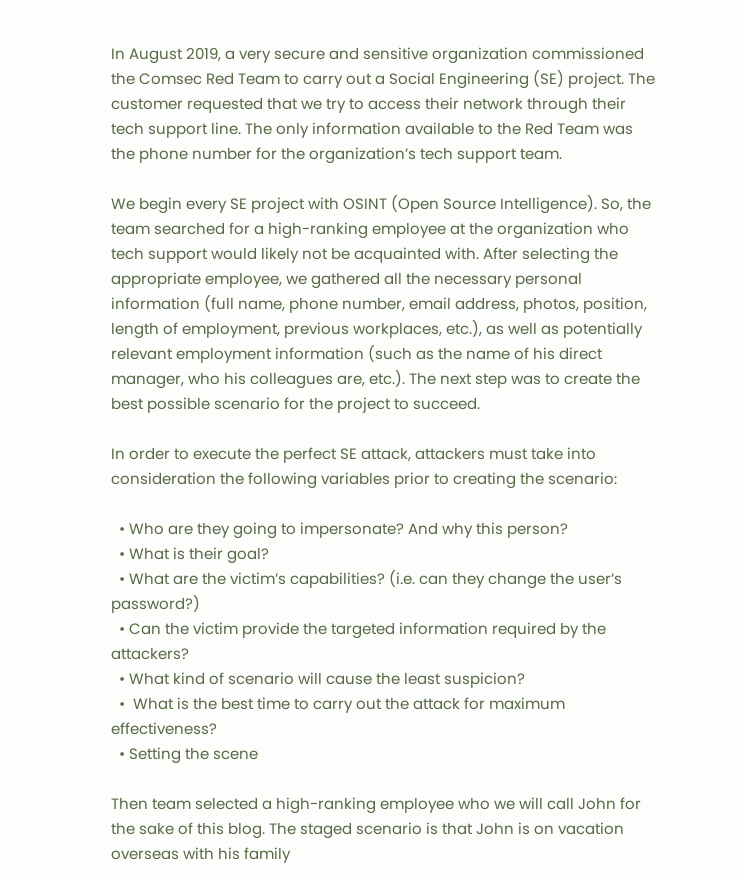In August 2019, a very secure and sensitive organization commissioned the Comsec Red Team to carry out a Social Engineering (SE) project. The customer requested that we try to access their network through their tech support line. The only information available to the Red Team was the phone number for the organization’s tech support team.

We begin every SE project with OSINT (Open Source Intelligence). So, the team searched for a high-ranking employee at the organization who tech support would likely not be acquainted with. After selecting the appropriate employee, we gathered all the necessary personal information (full name, phone number, email address, photos, position, length of employment, previous workplaces, etc.), as well as potentially relevant employment information (such as the name of his direct manager, who his colleagues are, etc.). The next step was to create the best possible scenario for the project to succeed.

In order to execute the perfect SE attack, attackers must take into consideration the following variables prior to creating the scenario:

  • Who are they going to impersonate? And why this person?
  • What is their goal?
  • What are the victim’s capabilities? (i.e. can they change the user’s password?)
  • Can the victim provide the targeted information required by the attackers?
  • What kind of scenario will cause the least suspicion?
  •  What is the best time to carry out the attack for maximum effectiveness?
  • Setting the scene

Then team selected a high-ranking employee who we will call John for the sake of this blog. The staged scenario is that John is on vacation overseas with his family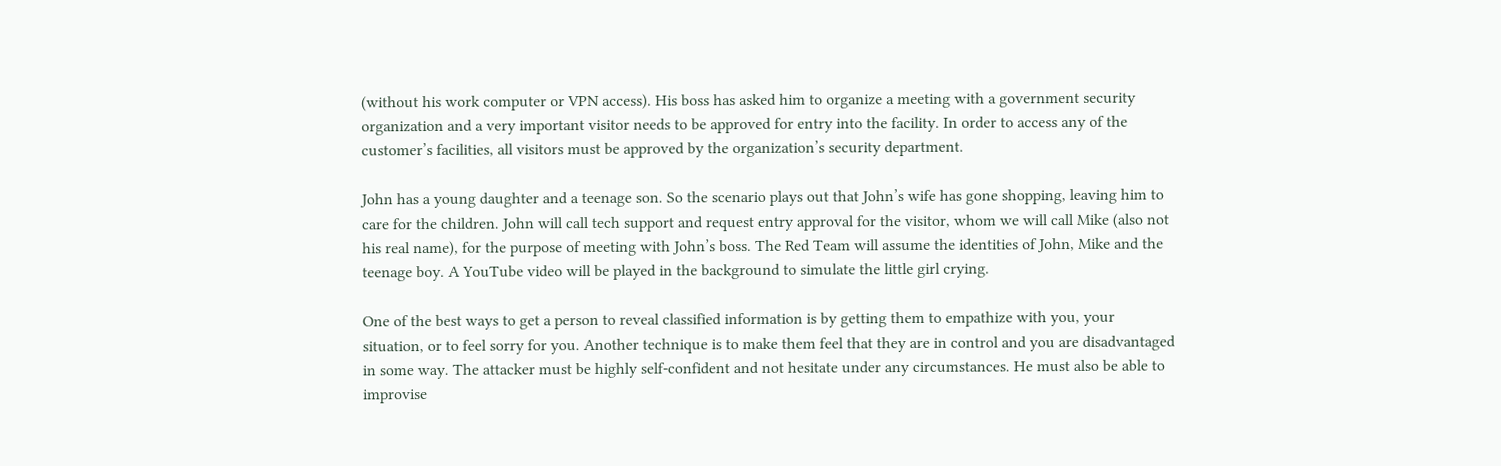(without his work computer or VPN access). His boss has asked him to organize a meeting with a government security organization and a very important visitor needs to be approved for entry into the facility. In order to access any of the customer’s facilities, all visitors must be approved by the organization’s security department.

John has a young daughter and a teenage son. So the scenario plays out that John’s wife has gone shopping, leaving him to care for the children. John will call tech support and request entry approval for the visitor, whom we will call Mike (also not his real name), for the purpose of meeting with John’s boss. The Red Team will assume the identities of John, Mike and the teenage boy. A YouTube video will be played in the background to simulate the little girl crying.

One of the best ways to get a person to reveal classified information is by getting them to empathize with you, your situation, or to feel sorry for you. Another technique is to make them feel that they are in control and you are disadvantaged in some way. The attacker must be highly self-confident and not hesitate under any circumstances. He must also be able to improvise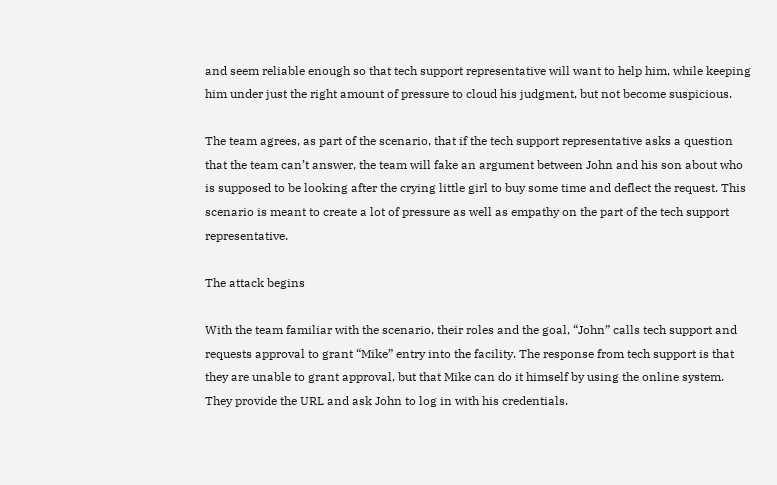and seem reliable enough so that tech support representative will want to help him, while keeping him under just the right amount of pressure to cloud his judgment, but not become suspicious.

The team agrees, as part of the scenario, that if the tech support representative asks a question that the team can’t answer, the team will fake an argument between John and his son about who is supposed to be looking after the crying little girl to buy some time and deflect the request. This scenario is meant to create a lot of pressure as well as empathy on the part of the tech support representative.

The attack begins

With the team familiar with the scenario, their roles and the goal, “John” calls tech support and requests approval to grant “Mike” entry into the facility. The response from tech support is that they are unable to grant approval, but that Mike can do it himself by using the online system. They provide the URL and ask John to log in with his credentials.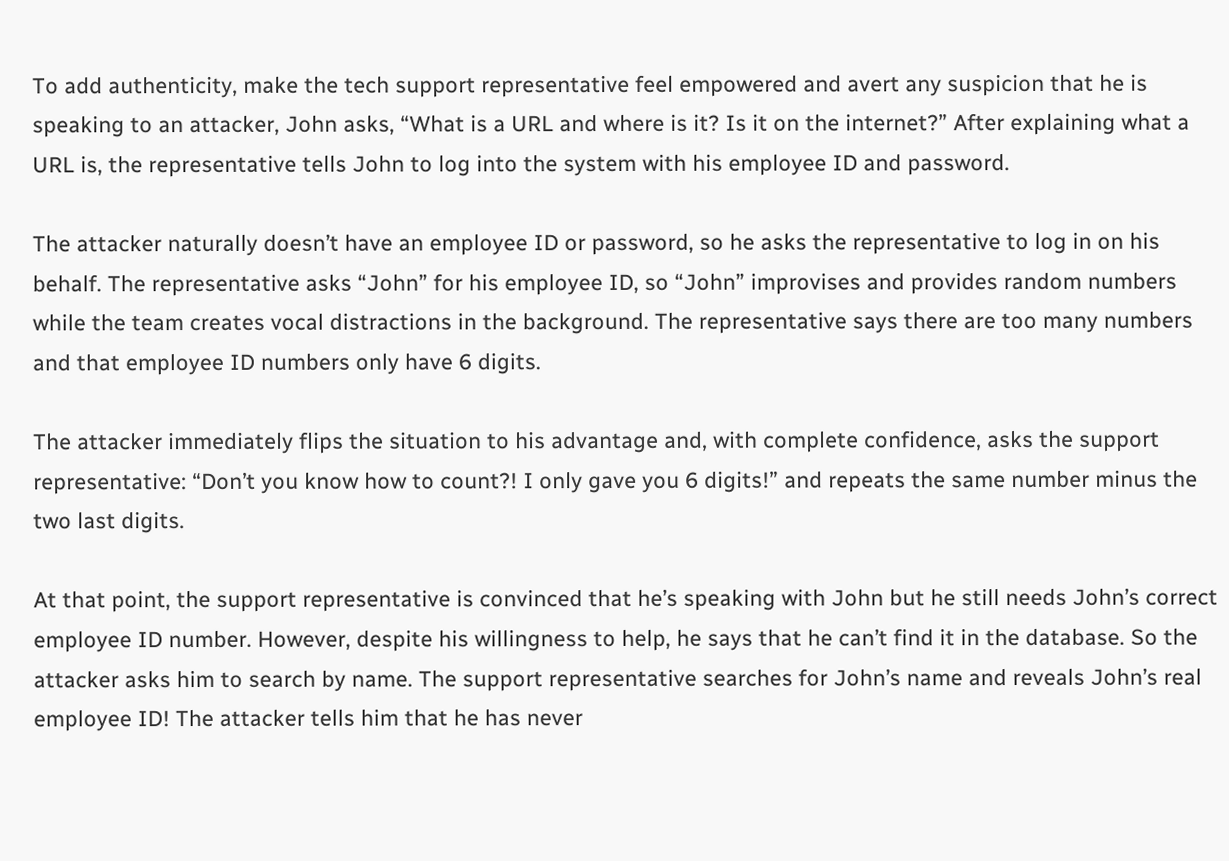To add authenticity, make the tech support representative feel empowered and avert any suspicion that he is speaking to an attacker, John asks, “What is a URL and where is it? Is it on the internet?” After explaining what a URL is, the representative tells John to log into the system with his employee ID and password.

The attacker naturally doesn’t have an employee ID or password, so he asks the representative to log in on his behalf. The representative asks “John” for his employee ID, so “John” improvises and provides random numbers while the team creates vocal distractions in the background. The representative says there are too many numbers and that employee ID numbers only have 6 digits.

The attacker immediately flips the situation to his advantage and, with complete confidence, asks the support representative: “Don’t you know how to count?! I only gave you 6 digits!” and repeats the same number minus the two last digits.

At that point, the support representative is convinced that he’s speaking with John but he still needs John’s correct employee ID number. However, despite his willingness to help, he says that he can’t find it in the database. So the attacker asks him to search by name. The support representative searches for John’s name and reveals John’s real employee ID! The attacker tells him that he has never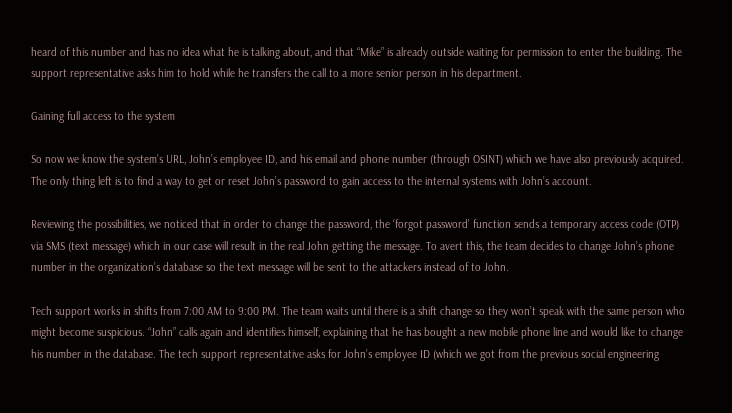heard of this number and has no idea what he is talking about, and that “Mike” is already outside waiting for permission to enter the building. The support representative asks him to hold while he transfers the call to a more senior person in his department.

Gaining full access to the system

So now we know the system’s URL, John’s employee ID, and his email and phone number (through OSINT) which we have also previously acquired. The only thing left is to find a way to get or reset John’s password to gain access to the internal systems with John’s account.

Reviewing the possibilities, we noticed that in order to change the password, the ‘forgot password’ function sends a temporary access code (OTP) via SMS (text message) which in our case will result in the real John getting the message. To avert this, the team decides to change John’s phone number in the organization’s database so the text message will be sent to the attackers instead of to John.

Tech support works in shifts from 7:00 AM to 9:00 PM. The team waits until there is a shift change so they won’t speak with the same person who might become suspicious. “John” calls again and identifies himself, explaining that he has bought a new mobile phone line and would like to change his number in the database. The tech support representative asks for John’s employee ID (which we got from the previous social engineering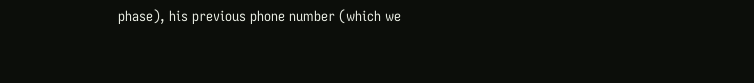phase), his previous phone number (which we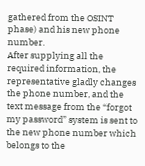gathered from the OSINT phase) and his new phone number.
After supplying all the required information, the representative gladly changes the phone number, and the text message from the “forgot my password” system is sent to the new phone number which belongs to the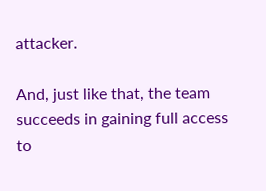attacker.

And, just like that, the team succeeds in gaining full access to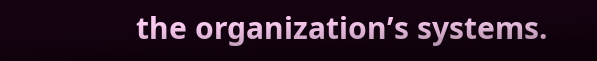the organization’s systems.